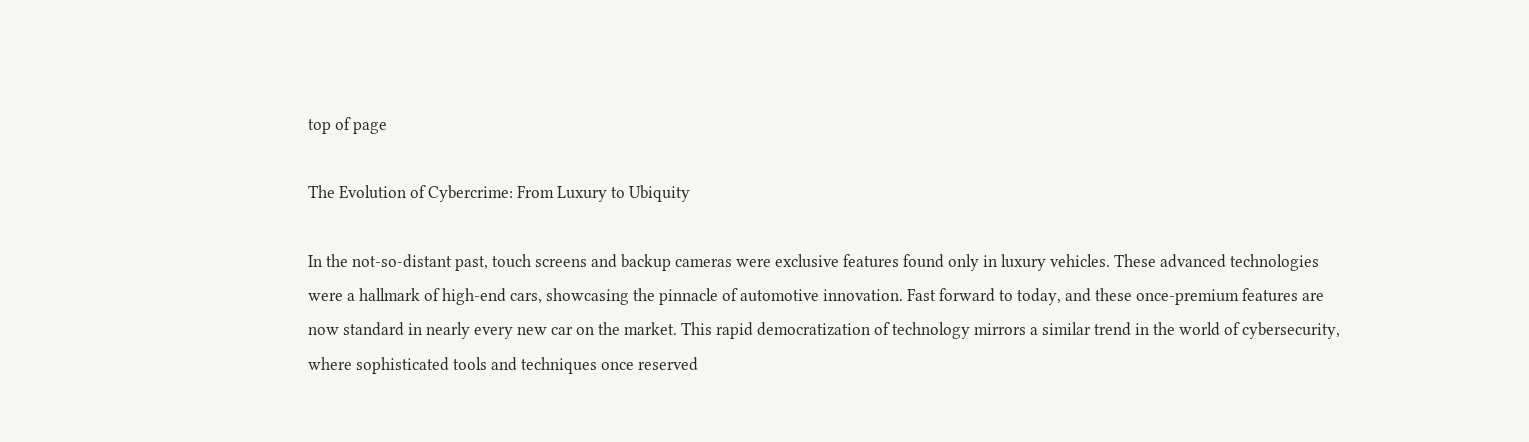top of page

The Evolution of Cybercrime: From Luxury to Ubiquity

In the not-so-distant past, touch screens and backup cameras were exclusive features found only in luxury vehicles. These advanced technologies were a hallmark of high-end cars, showcasing the pinnacle of automotive innovation. Fast forward to today, and these once-premium features are now standard in nearly every new car on the market. This rapid democratization of technology mirrors a similar trend in the world of cybersecurity, where sophisticated tools and techniques once reserved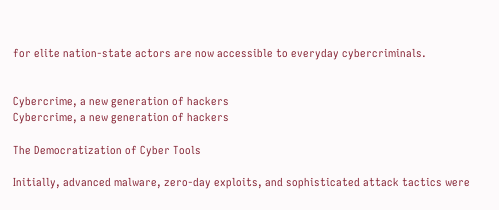for elite nation-state actors are now accessible to everyday cybercriminals.


Cybercrime, a new generation of hackers
Cybercrime, a new generation of hackers

The Democratization of Cyber Tools

Initially, advanced malware, zero-day exploits, and sophisticated attack tactics were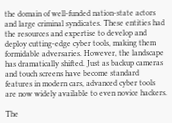the domain of well-funded nation-state actors and large criminal syndicates. These entities had the resources and expertise to develop and deploy cutting-edge cyber tools, making them formidable adversaries. However, the landscape has dramatically shifted. Just as backup cameras and touch screens have become standard features in modern cars, advanced cyber tools are now widely available to even novice hackers.

The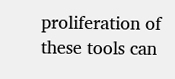proliferation of these tools can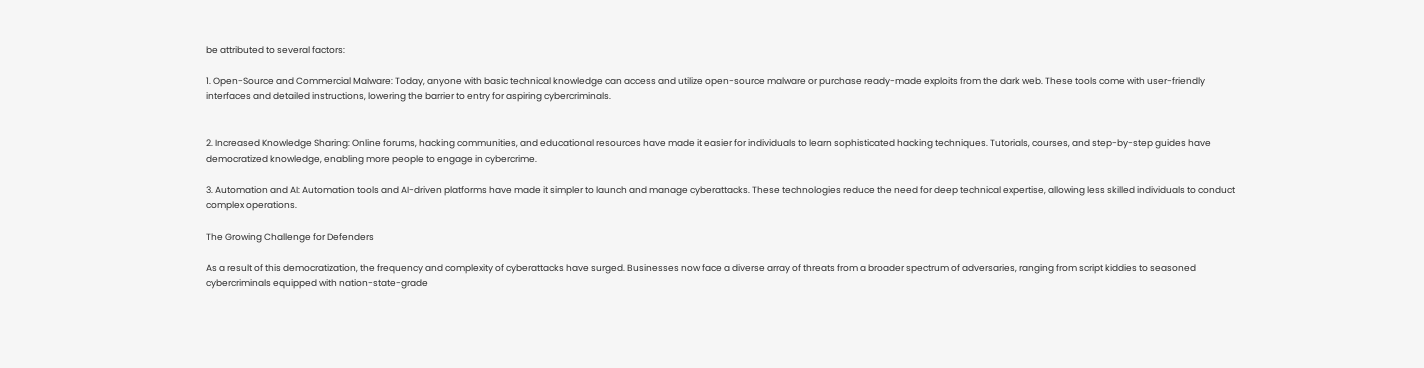be attributed to several factors:

1. Open-Source and Commercial Malware: Today, anyone with basic technical knowledge can access and utilize open-source malware or purchase ready-made exploits from the dark web. These tools come with user-friendly interfaces and detailed instructions, lowering the barrier to entry for aspiring cybercriminals.


2. Increased Knowledge Sharing: Online forums, hacking communities, and educational resources have made it easier for individuals to learn sophisticated hacking techniques. Tutorials, courses, and step-by-step guides have democratized knowledge, enabling more people to engage in cybercrime.

3. Automation and AI: Automation tools and AI-driven platforms have made it simpler to launch and manage cyberattacks. These technologies reduce the need for deep technical expertise, allowing less skilled individuals to conduct complex operations.

The Growing Challenge for Defenders

As a result of this democratization, the frequency and complexity of cyberattacks have surged. Businesses now face a diverse array of threats from a broader spectrum of adversaries, ranging from script kiddies to seasoned cybercriminals equipped with nation-state-grade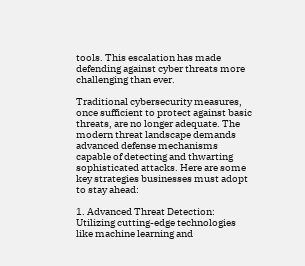tools. This escalation has made defending against cyber threats more challenging than ever.

Traditional cybersecurity measures, once sufficient to protect against basic threats, are no longer adequate. The modern threat landscape demands advanced defense mechanisms capable of detecting and thwarting sophisticated attacks. Here are some key strategies businesses must adopt to stay ahead:

1. Advanced Threat Detection: Utilizing cutting-edge technologies like machine learning and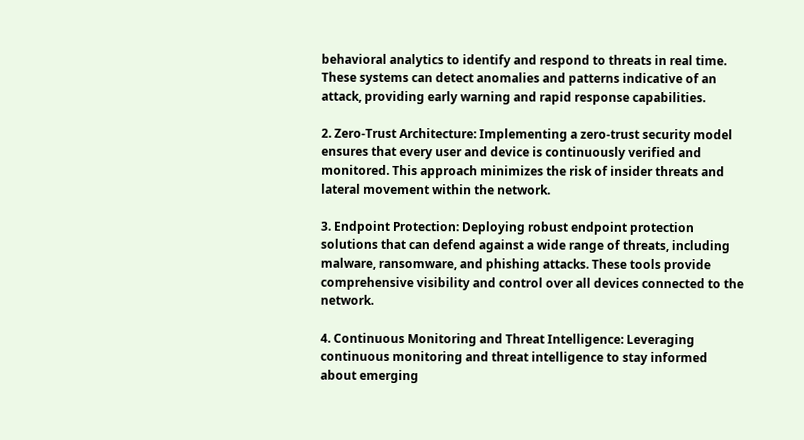behavioral analytics to identify and respond to threats in real time. These systems can detect anomalies and patterns indicative of an attack, providing early warning and rapid response capabilities.

2. Zero-Trust Architecture: Implementing a zero-trust security model ensures that every user and device is continuously verified and monitored. This approach minimizes the risk of insider threats and lateral movement within the network.

3. Endpoint Protection: Deploying robust endpoint protection solutions that can defend against a wide range of threats, including malware, ransomware, and phishing attacks. These tools provide comprehensive visibility and control over all devices connected to the network.

4. Continuous Monitoring and Threat Intelligence: Leveraging continuous monitoring and threat intelligence to stay informed about emerging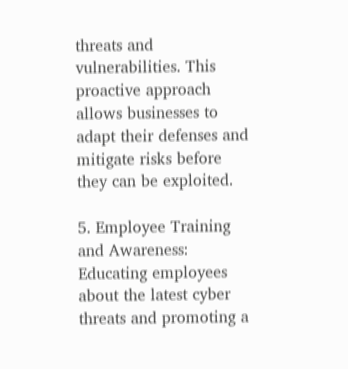threats and vulnerabilities. This proactive approach allows businesses to adapt their defenses and mitigate risks before they can be exploited.

5. Employee Training and Awareness: Educating employees about the latest cyber threats and promoting a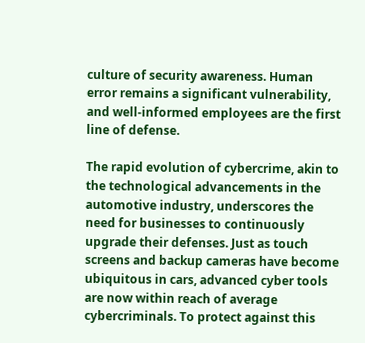culture of security awareness. Human error remains a significant vulnerability, and well-informed employees are the first line of defense.

The rapid evolution of cybercrime, akin to the technological advancements in the automotive industry, underscores the need for businesses to continuously upgrade their defenses. Just as touch screens and backup cameras have become ubiquitous in cars, advanced cyber tools are now within reach of average cybercriminals. To protect against this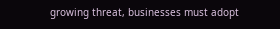growing threat, businesses must adopt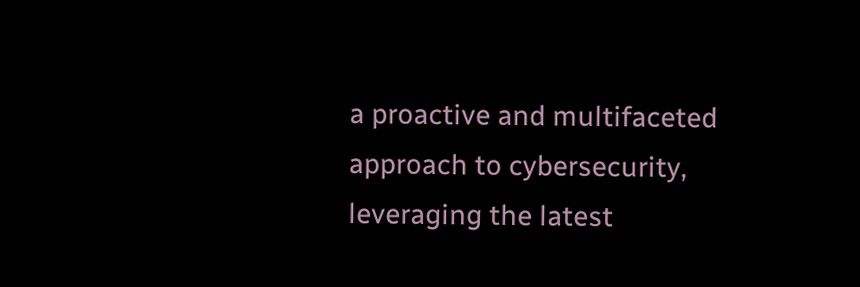a proactive and multifaceted approach to cybersecurity, leveraging the latest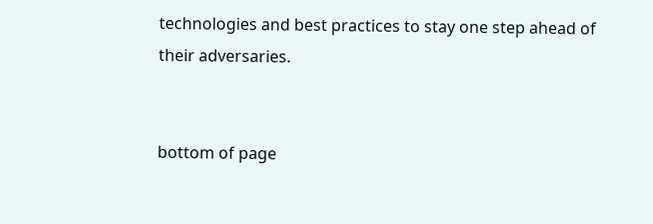technologies and best practices to stay one step ahead of their adversaries.


bottom of page